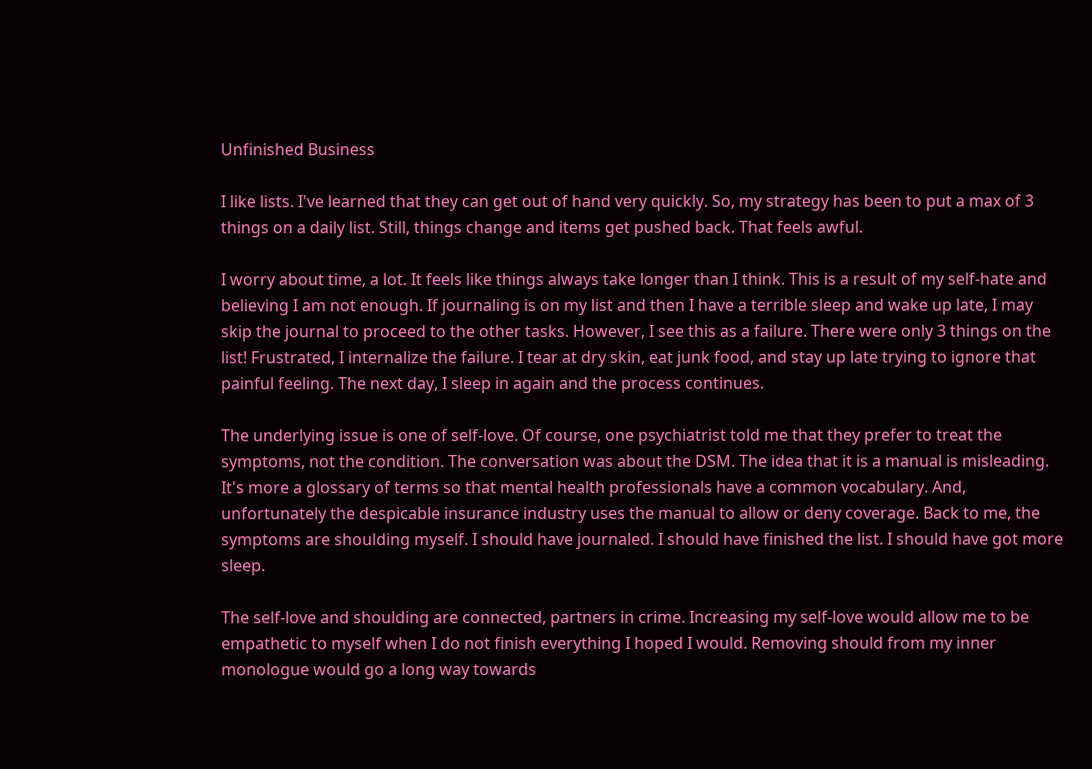Unfinished Business

I like lists. I've learned that they can get out of hand very quickly. So, my strategy has been to put a max of 3 things on a daily list. Still, things change and items get pushed back. That feels awful.

I worry about time, a lot. It feels like things always take longer than I think. This is a result of my self-hate and believing I am not enough. If journaling is on my list and then I have a terrible sleep and wake up late, I may skip the journal to proceed to the other tasks. However, I see this as a failure. There were only 3 things on the list! Frustrated, I internalize the failure. I tear at dry skin, eat junk food, and stay up late trying to ignore that painful feeling. The next day, I sleep in again and the process continues.

The underlying issue is one of self-love. Of course, one psychiatrist told me that they prefer to treat the symptoms, not the condition. The conversation was about the DSM. The idea that it is a manual is misleading. It's more a glossary of terms so that mental health professionals have a common vocabulary. And, unfortunately the despicable insurance industry uses the manual to allow or deny coverage. Back to me, the symptoms are shoulding myself. I should have journaled. I should have finished the list. I should have got more sleep.

The self-love and shoulding are connected, partners in crime. Increasing my self-love would allow me to be empathetic to myself when I do not finish everything I hoped I would. Removing should from my inner monologue would go a long way towards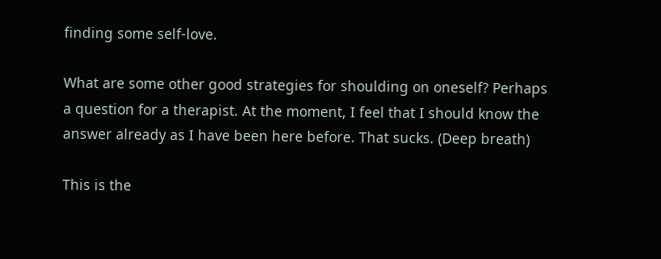finding some self-love.

What are some other good strategies for shoulding on oneself? Perhaps a question for a therapist. At the moment, I feel that I should know the answer already as I have been here before. That sucks. (Deep breath)

This is the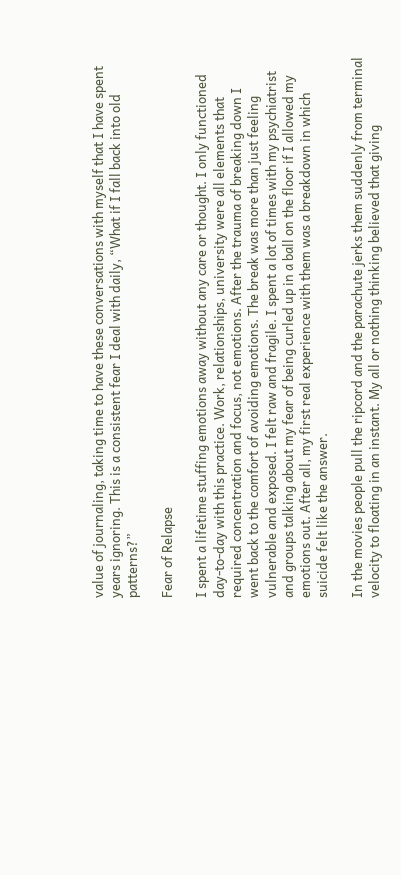value of journaling, taking time to have these conversations with myself that I have spent years ignoring. This is a consistent fear I deal with daily, “What if I fall back into old patterns?”

Fear of Relapse

I spent a lifetime stuffing emotions away without any care or thought. I only functioned day-to-day with this practice. Work, relationships, university were all elements that required concentration and focus, not emotions. After the trauma of breaking down I went back to the comfort of avoiding emotions. The break was more than just feeling vulnerable and exposed. I felt raw and fragile. I spent a lot of times with my psychiatrist and groups talking about my fear of being curled up in a ball on the floor if I allowed my emotions out. After all, my first real experience with them was a breakdown in which suicide felt like the answer.

In the movies people pull the ripcord and the parachute jerks them suddenly from terminal velocity to floating in an instant. My all or nothing thinking believed that giving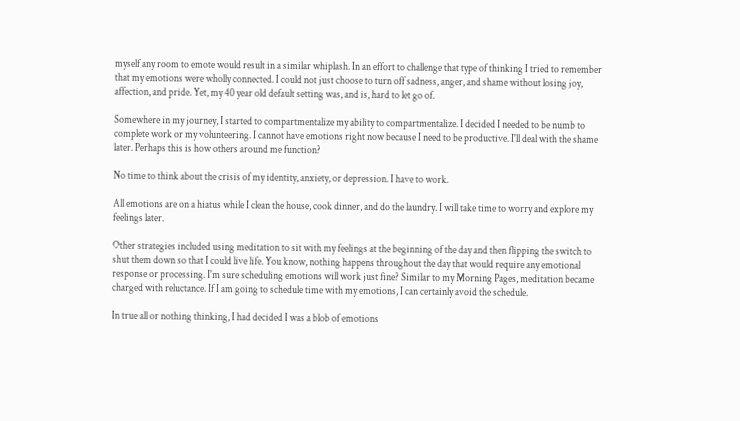myself any room to emote would result in a similar whiplash. In an effort to challenge that type of thinking I tried to remember that my emotions were wholly connected. I could not just choose to turn off sadness, anger, and shame without losing joy, affection, and pride. Yet, my 40 year old default setting was, and is, hard to let go of.

Somewhere in my journey, I started to compartmentalize my ability to compartmentalize. I decided I needed to be numb to complete work or my volunteering. I cannot have emotions right now because I need to be productive. I'll deal with the shame later. Perhaps this is how others around me function?

No time to think about the crisis of my identity, anxiety, or depression. I have to work.

All emotions are on a hiatus while I clean the house, cook dinner, and do the laundry. I will take time to worry and explore my feelings later.

Other strategies included using meditation to sit with my feelings at the beginning of the day and then flipping the switch to shut them down so that I could live life. You know, nothing happens throughout the day that would require any emotional response or processing. I'm sure scheduling emotions will work just fine? Similar to my Morning Pages, meditation became charged with reluctance. If I am going to schedule time with my emotions, I can certainly avoid the schedule.

In true all or nothing thinking, I had decided I was a blob of emotions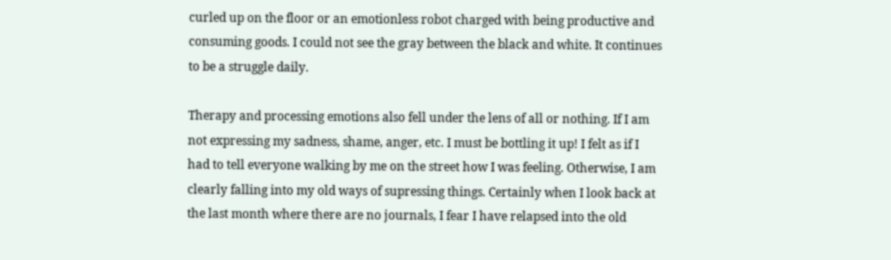curled up on the floor or an emotionless robot charged with being productive and consuming goods. I could not see the gray between the black and white. It continues to be a struggle daily.

Therapy and processing emotions also fell under the lens of all or nothing. If I am not expressing my sadness, shame, anger, etc. I must be bottling it up! I felt as if I had to tell everyone walking by me on the street how I was feeling. Otherwise, I am clearly falling into my old ways of supressing things. Certainly when I look back at the last month where there are no journals, I fear I have relapsed into the old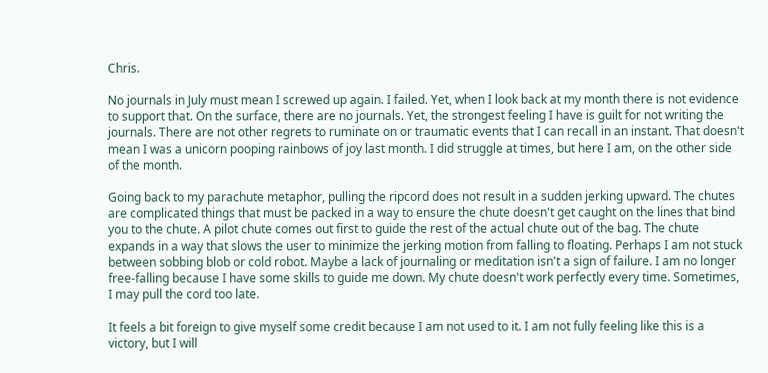Chris.

No journals in July must mean I screwed up again. I failed. Yet, when I look back at my month there is not evidence to support that. On the surface, there are no journals. Yet, the strongest feeling I have is guilt for not writing the journals. There are not other regrets to ruminate on or traumatic events that I can recall in an instant. That doesn't mean I was a unicorn pooping rainbows of joy last month. I did struggle at times, but here I am, on the other side of the month.

Going back to my parachute metaphor, pulling the ripcord does not result in a sudden jerking upward. The chutes are complicated things that must be packed in a way to ensure the chute doesn't get caught on the lines that bind you to the chute. A pilot chute comes out first to guide the rest of the actual chute out of the bag. The chute expands in a way that slows the user to minimize the jerking motion from falling to floating. Perhaps I am not stuck between sobbing blob or cold robot. Maybe a lack of journaling or meditation isn't a sign of failure. I am no longer free-falling because I have some skills to guide me down. My chute doesn't work perfectly every time. Sometimes, I may pull the cord too late.

It feels a bit foreign to give myself some credit because I am not used to it. I am not fully feeling like this is a victory, but I will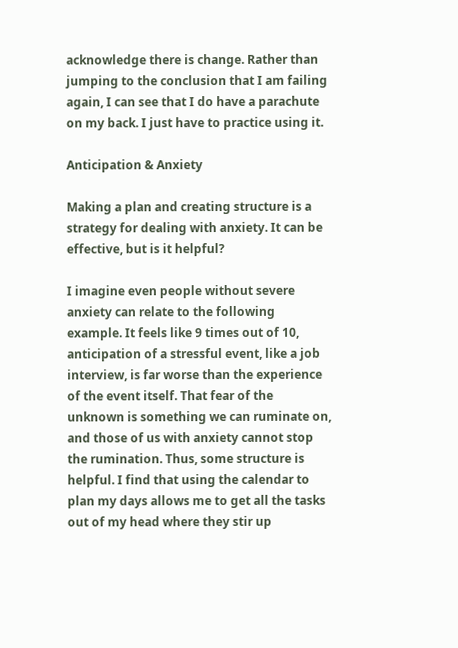acknowledge there is change. Rather than jumping to the conclusion that I am failing again, I can see that I do have a parachute on my back. I just have to practice using it.

Anticipation & Anxiety

Making a plan and creating structure is a strategy for dealing with anxiety. It can be effective, but is it helpful?

I imagine even people without severe anxiety can relate to the following example. It feels like 9 times out of 10, anticipation of a stressful event, like a job interview, is far worse than the experience of the event itself. That fear of the unknown is something we can ruminate on, and those of us with anxiety cannot stop the rumination. Thus, some structure is helpful. I find that using the calendar to plan my days allows me to get all the tasks out of my head where they stir up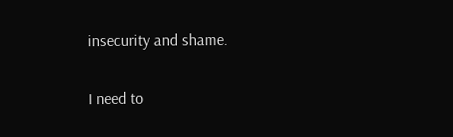insecurity and shame.

I need to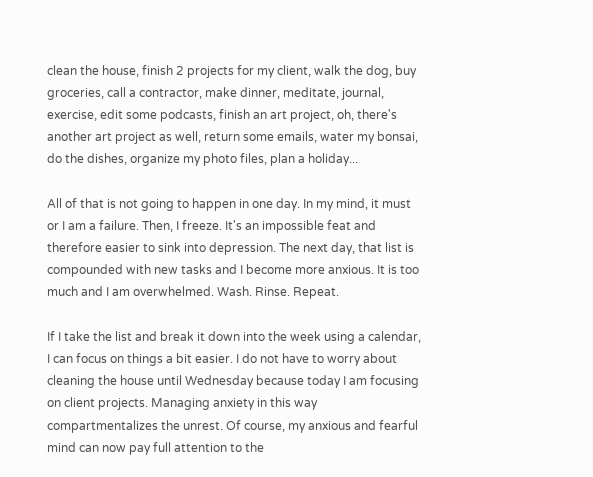clean the house, finish 2 projects for my client, walk the dog, buy groceries, call a contractor, make dinner, meditate, journal, exercise, edit some podcasts, finish an art project, oh, there's another art project as well, return some emails, water my bonsai, do the dishes, organize my photo files, plan a holiday...

All of that is not going to happen in one day. In my mind, it must or I am a failure. Then, I freeze. It's an impossible feat and therefore easier to sink into depression. The next day, that list is compounded with new tasks and I become more anxious. It is too much and I am overwhelmed. Wash. Rinse. Repeat.

If I take the list and break it down into the week using a calendar, I can focus on things a bit easier. I do not have to worry about cleaning the house until Wednesday because today I am focusing on client projects. Managing anxiety in this way compartmentalizes the unrest. Of course, my anxious and fearful mind can now pay full attention to the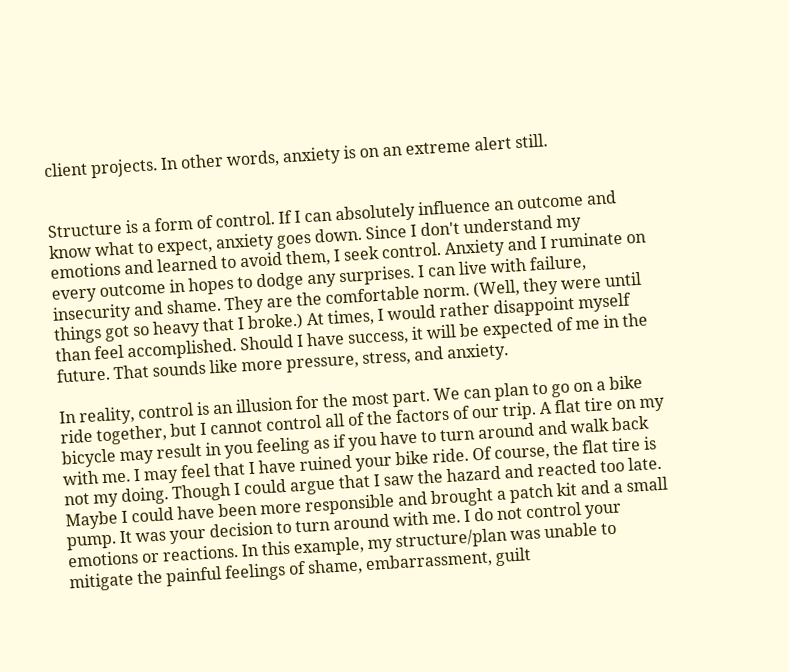client projects. In other words, anxiety is on an extreme alert still.


Structure is a form of control. If I can absolutely influence an outcome and know what to expect, anxiety goes down. Since I don't understand my emotions and learned to avoid them, I seek control. Anxiety and I ruminate on every outcome in hopes to dodge any surprises. I can live with failure, insecurity and shame. They are the comfortable norm. (Well, they were until things got so heavy that I broke.) At times, I would rather disappoint myself than feel accomplished. Should I have success, it will be expected of me in the future. That sounds like more pressure, stress, and anxiety.

In reality, control is an illusion for the most part. We can plan to go on a bike ride together, but I cannot control all of the factors of our trip. A flat tire on my bicycle may result in you feeling as if you have to turn around and walk back with me. I may feel that I have ruined your bike ride. Of course, the flat tire is not my doing. Though I could argue that I saw the hazard and reacted too late. Maybe I could have been more responsible and brought a patch kit and a small pump. It was your decision to turn around with me. I do not control your emotions or reactions. In this example, my structure/plan was unable to mitigate the painful feelings of shame, embarrassment, guilt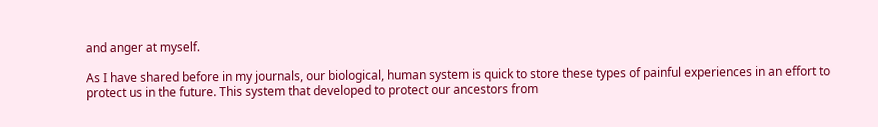and anger at myself.

As I have shared before in my journals, our biological, human system is quick to store these types of painful experiences in an effort to protect us in the future. This system that developed to protect our ancestors from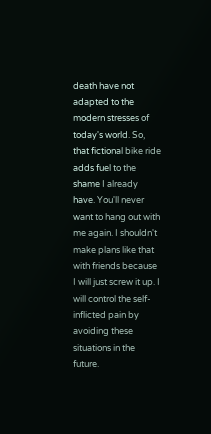death have not adapted to the modern stresses of today's world. So, that fictional bike ride adds fuel to the shame I already have. You'll never want to hang out with me again. I shouldn't make plans like that with friends because I will just screw it up. I will control the self-inflicted pain by avoiding these situations in the future.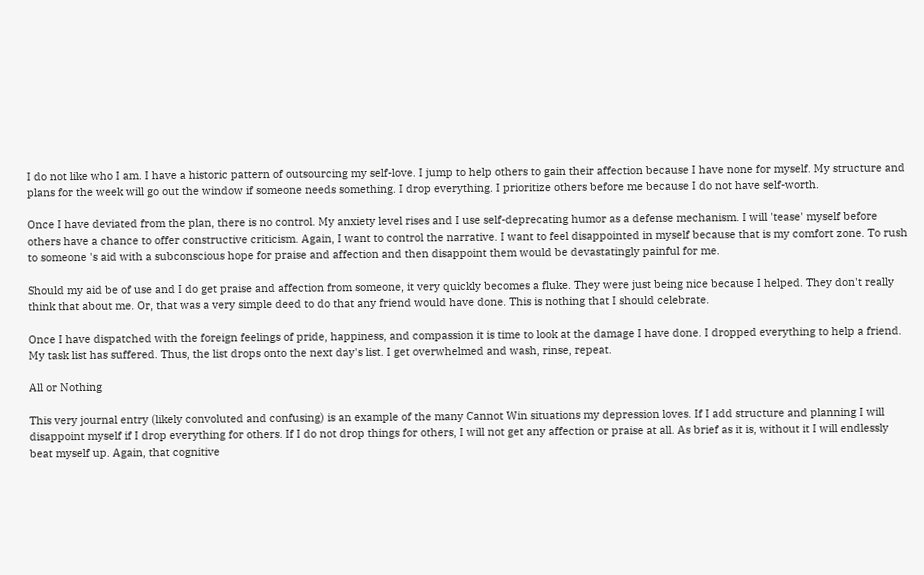I do not like who I am. I have a historic pattern of outsourcing my self-love. I jump to help others to gain their affection because I have none for myself. My structure and plans for the week will go out the window if someone needs something. I drop everything. I prioritize others before me because I do not have self-worth.

Once I have deviated from the plan, there is no control. My anxiety level rises and I use self-deprecating humor as a defense mechanism. I will 'tease' myself before others have a chance to offer constructive criticism. Again, I want to control the narrative. I want to feel disappointed in myself because that is my comfort zone. To rush to someone 's aid with a subconscious hope for praise and affection and then disappoint them would be devastatingly painful for me.

Should my aid be of use and I do get praise and affection from someone, it very quickly becomes a fluke. They were just being nice because I helped. They don't really think that about me. Or, that was a very simple deed to do that any friend would have done. This is nothing that I should celebrate.

Once I have dispatched with the foreign feelings of pride, happiness, and compassion it is time to look at the damage I have done. I dropped everything to help a friend. My task list has suffered. Thus, the list drops onto the next day's list. I get overwhelmed and wash, rinse, repeat.

All or Nothing

This very journal entry (likely convoluted and confusing) is an example of the many Cannot Win situations my depression loves. If I add structure and planning I will disappoint myself if I drop everything for others. If I do not drop things for others, I will not get any affection or praise at all. As brief as it is, without it I will endlessly beat myself up. Again, that cognitive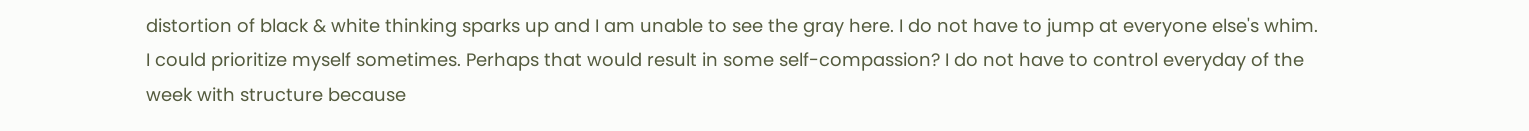distortion of black & white thinking sparks up and I am unable to see the gray here. I do not have to jump at everyone else's whim. I could prioritize myself sometimes. Perhaps that would result in some self-compassion? I do not have to control everyday of the week with structure because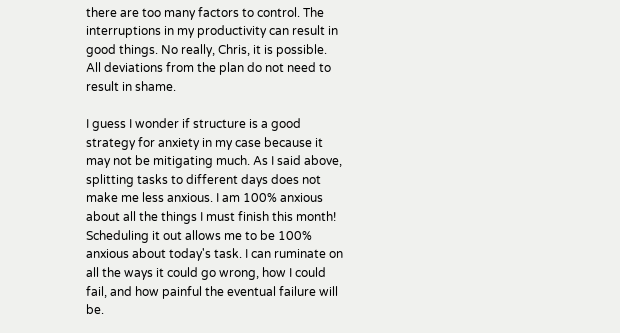there are too many factors to control. The interruptions in my productivity can result in good things. No really, Chris, it is possible. All deviations from the plan do not need to result in shame.

I guess I wonder if structure is a good strategy for anxiety in my case because it may not be mitigating much. As I said above, splitting tasks to different days does not make me less anxious. I am 100% anxious about all the things I must finish this month! Scheduling it out allows me to be 100% anxious about today's task. I can ruminate on all the ways it could go wrong, how I could fail, and how painful the eventual failure will be.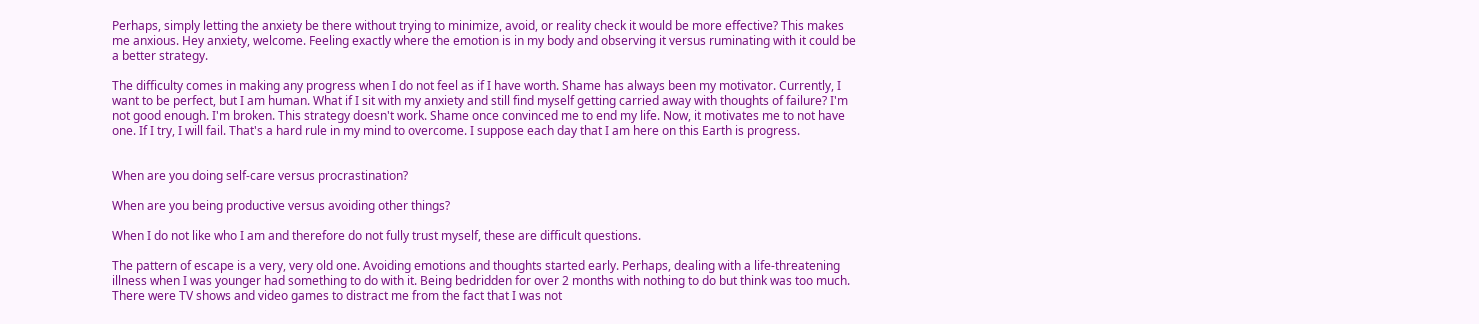Perhaps, simply letting the anxiety be there without trying to minimize, avoid, or reality check it would be more effective? This makes me anxious. Hey anxiety, welcome. Feeling exactly where the emotion is in my body and observing it versus ruminating with it could be a better strategy.

The difficulty comes in making any progress when I do not feel as if I have worth. Shame has always been my motivator. Currently, I want to be perfect, but I am human. What if I sit with my anxiety and still find myself getting carried away with thoughts of failure? I'm not good enough. I'm broken. This strategy doesn't work. Shame once convinced me to end my life. Now, it motivates me to not have one. If I try, I will fail. That's a hard rule in my mind to overcome. I suppose each day that I am here on this Earth is progress.


When are you doing self-care versus procrastination?

When are you being productive versus avoiding other things?

When I do not like who I am and therefore do not fully trust myself, these are difficult questions.

The pattern of escape is a very, very old one. Avoiding emotions and thoughts started early. Perhaps, dealing with a life-threatening illness when I was younger had something to do with it. Being bedridden for over 2 months with nothing to do but think was too much. There were TV shows and video games to distract me from the fact that I was not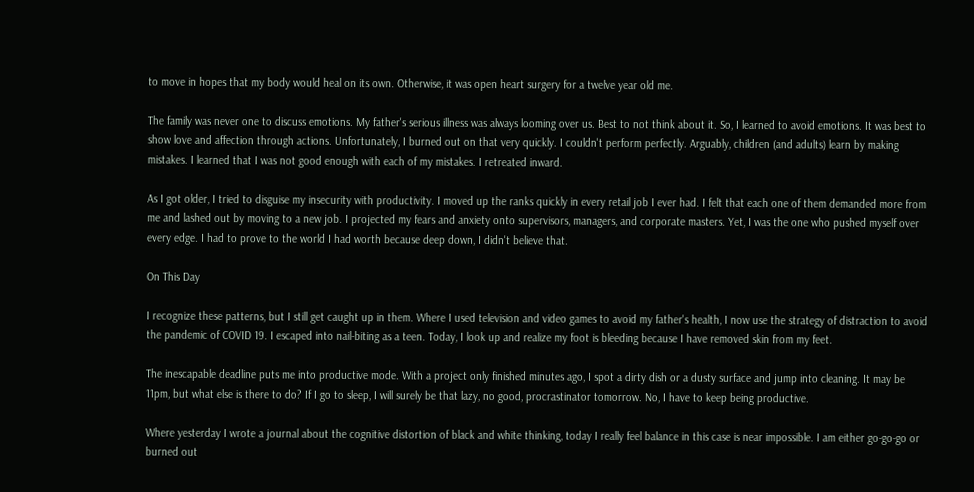to move in hopes that my body would heal on its own. Otherwise, it was open heart surgery for a twelve year old me.

The family was never one to discuss emotions. My father's serious illness was always looming over us. Best to not think about it. So, I learned to avoid emotions. It was best to show love and affection through actions. Unfortunately, I burned out on that very quickly. I couldn't perform perfectly. Arguably, children (and adults) learn by making mistakes. I learned that I was not good enough with each of my mistakes. I retreated inward.

As I got older, I tried to disguise my insecurity with productivity. I moved up the ranks quickly in every retail job I ever had. I felt that each one of them demanded more from me and lashed out by moving to a new job. I projected my fears and anxiety onto supervisors, managers, and corporate masters. Yet, I was the one who pushed myself over every edge. I had to prove to the world I had worth because deep down, I didn't believe that.

On This Day

I recognize these patterns, but I still get caught up in them. Where I used television and video games to avoid my father's health, I now use the strategy of distraction to avoid the pandemic of COVID 19. I escaped into nail-biting as a teen. Today, I look up and realize my foot is bleeding because I have removed skin from my feet.

The inescapable deadline puts me into productive mode. With a project only finished minutes ago, I spot a dirty dish or a dusty surface and jump into cleaning. It may be 11pm, but what else is there to do? If I go to sleep, I will surely be that lazy, no good, procrastinator tomorrow. No, I have to keep being productive.

Where yesterday I wrote a journal about the cognitive distortion of black and white thinking, today I really feel balance in this case is near impossible. I am either go-go-go or burned out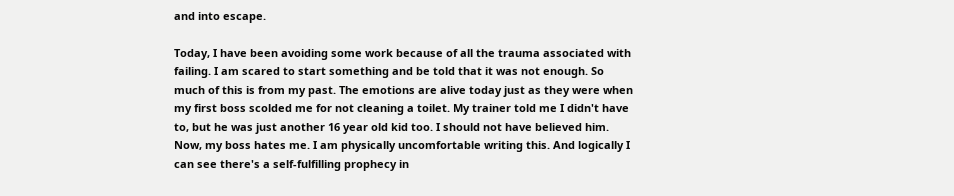and into escape.

Today, I have been avoiding some work because of all the trauma associated with failing. I am scared to start something and be told that it was not enough. So much of this is from my past. The emotions are alive today just as they were when my first boss scolded me for not cleaning a toilet. My trainer told me I didn't have to, but he was just another 16 year old kid too. I should not have believed him. Now, my boss hates me. I am physically uncomfortable writing this. And logically I can see there's a self-fulfilling prophecy in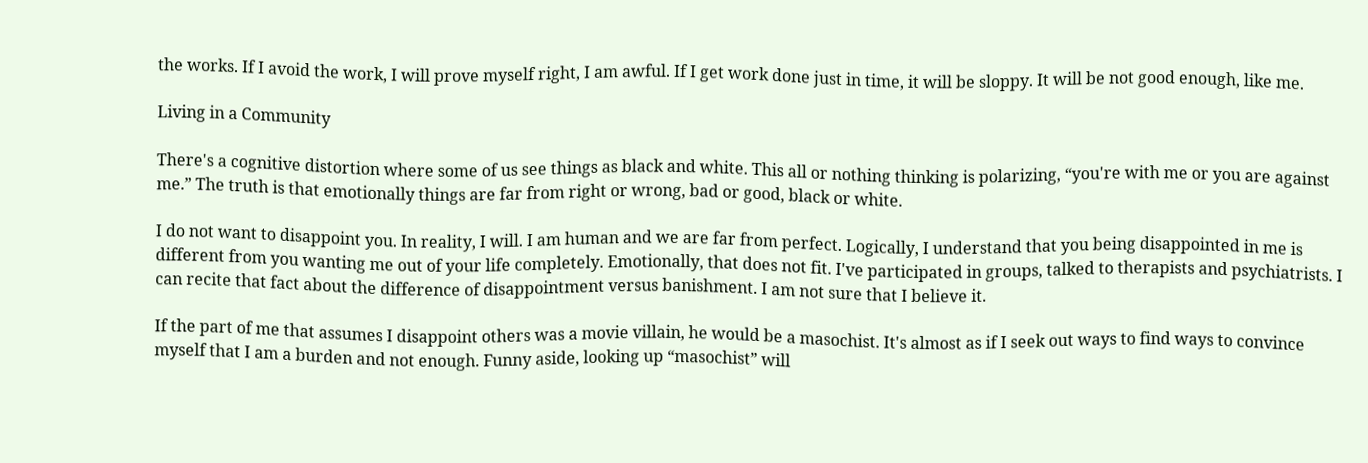the works. If I avoid the work, I will prove myself right, I am awful. If I get work done just in time, it will be sloppy. It will be not good enough, like me.

Living in a Community

There's a cognitive distortion where some of us see things as black and white. This all or nothing thinking is polarizing, “you're with me or you are against me.” The truth is that emotionally things are far from right or wrong, bad or good, black or white.

I do not want to disappoint you. In reality, I will. I am human and we are far from perfect. Logically, I understand that you being disappointed in me is different from you wanting me out of your life completely. Emotionally, that does not fit. I've participated in groups, talked to therapists and psychiatrists. I can recite that fact about the difference of disappointment versus banishment. I am not sure that I believe it.

If the part of me that assumes I disappoint others was a movie villain, he would be a masochist. It's almost as if I seek out ways to find ways to convince myself that I am a burden and not enough. Funny aside, looking up “masochist” will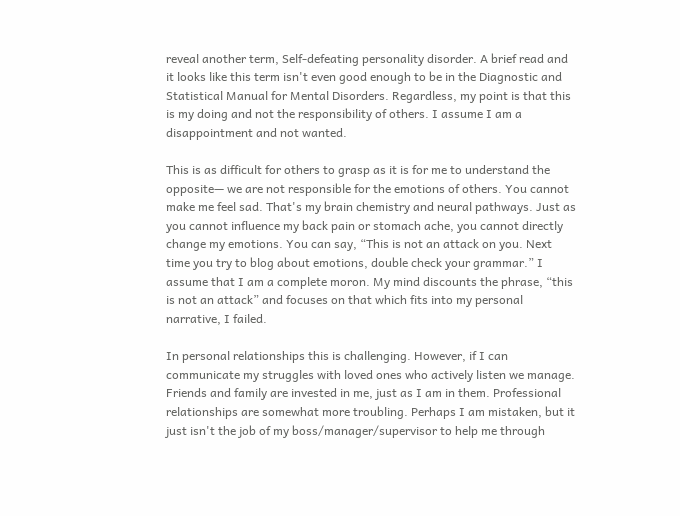reveal another term, Self-defeating personality disorder. A brief read and it looks like this term isn't even good enough to be in the Diagnostic and Statistical Manual for Mental Disorders. Regardless, my point is that this is my doing and not the responsibility of others. I assume I am a disappointment and not wanted.

This is as difficult for others to grasp as it is for me to understand the opposite— we are not responsible for the emotions of others. You cannot make me feel sad. That's my brain chemistry and neural pathways. Just as you cannot influence my back pain or stomach ache, you cannot directly change my emotions. You can say, “This is not an attack on you. Next time you try to blog about emotions, double check your grammar.” I assume that I am a complete moron. My mind discounts the phrase, “this is not an attack” and focuses on that which fits into my personal narrative, I failed.

In personal relationships this is challenging. However, if I can communicate my struggles with loved ones who actively listen we manage. Friends and family are invested in me, just as I am in them. Professional relationships are somewhat more troubling. Perhaps I am mistaken, but it just isn't the job of my boss/manager/supervisor to help me through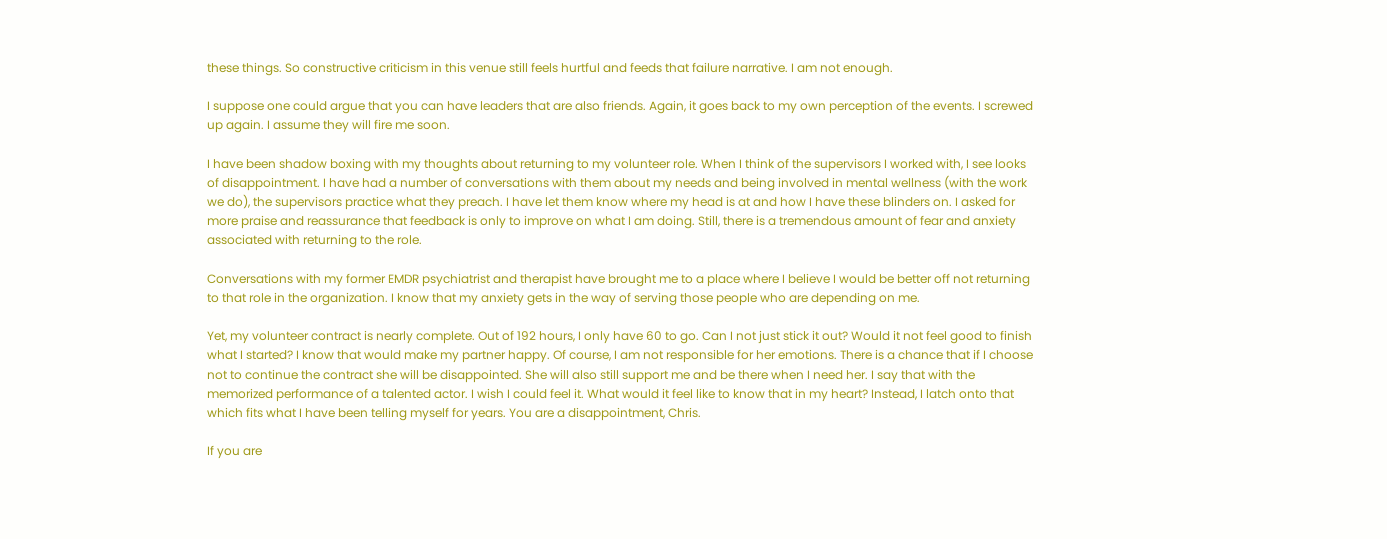these things. So constructive criticism in this venue still feels hurtful and feeds that failure narrative. I am not enough.

I suppose one could argue that you can have leaders that are also friends. Again, it goes back to my own perception of the events. I screwed up again. I assume they will fire me soon.

I have been shadow boxing with my thoughts about returning to my volunteer role. When I think of the supervisors I worked with, I see looks of disappointment. I have had a number of conversations with them about my needs and being involved in mental wellness (with the work we do), the supervisors practice what they preach. I have let them know where my head is at and how I have these blinders on. I asked for more praise and reassurance that feedback is only to improve on what I am doing. Still, there is a tremendous amount of fear and anxiety associated with returning to the role.

Conversations with my former EMDR psychiatrist and therapist have brought me to a place where I believe I would be better off not returning to that role in the organization. I know that my anxiety gets in the way of serving those people who are depending on me.

Yet, my volunteer contract is nearly complete. Out of 192 hours, I only have 60 to go. Can I not just stick it out? Would it not feel good to finish what I started? I know that would make my partner happy. Of course, I am not responsible for her emotions. There is a chance that if I choose not to continue the contract she will be disappointed. She will also still support me and be there when I need her. I say that with the memorized performance of a talented actor. I wish I could feel it. What would it feel like to know that in my heart? Instead, I latch onto that which fits what I have been telling myself for years. You are a disappointment, Chris.

If you are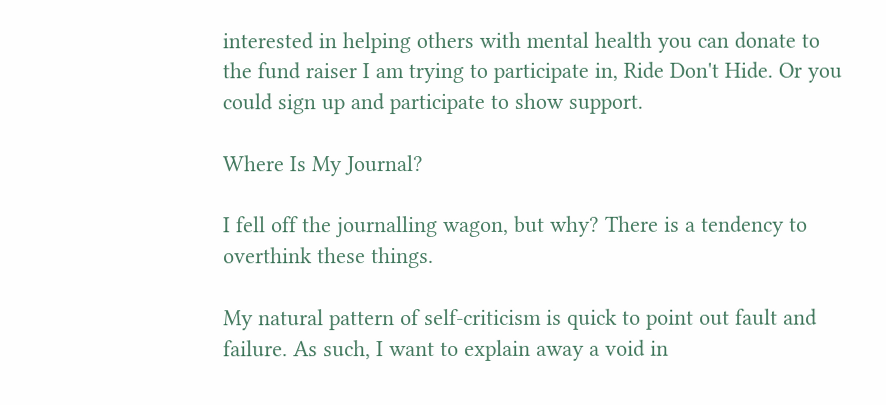interested in helping others with mental health you can donate to the fund raiser I am trying to participate in, Ride Don't Hide. Or you could sign up and participate to show support.

Where Is My Journal?

I fell off the journalling wagon, but why? There is a tendency to overthink these things.

My natural pattern of self-criticism is quick to point out fault and failure. As such, I want to explain away a void in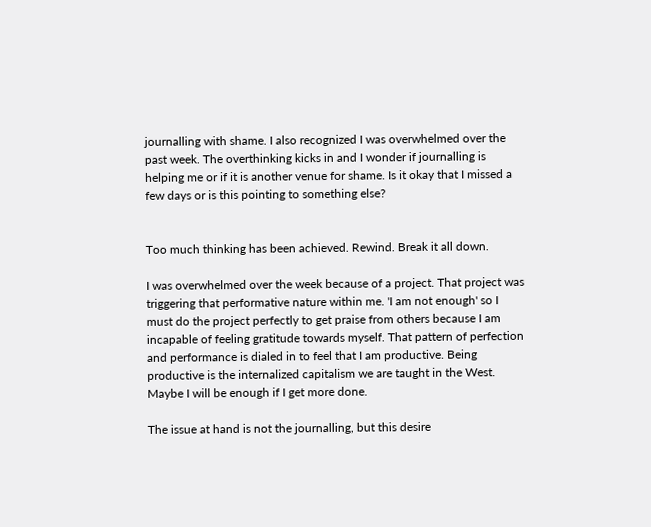journalling with shame. I also recognized I was overwhelmed over the past week. The overthinking kicks in and I wonder if journalling is helping me or if it is another venue for shame. Is it okay that I missed a few days or is this pointing to something else?


Too much thinking has been achieved. Rewind. Break it all down.

I was overwhelmed over the week because of a project. That project was triggering that performative nature within me. 'I am not enough' so I must do the project perfectly to get praise from others because I am incapable of feeling gratitude towards myself. That pattern of perfection and performance is dialed in to feel that I am productive. Being productive is the internalized capitalism we are taught in the West. Maybe I will be enough if I get more done.

The issue at hand is not the journalling, but this desire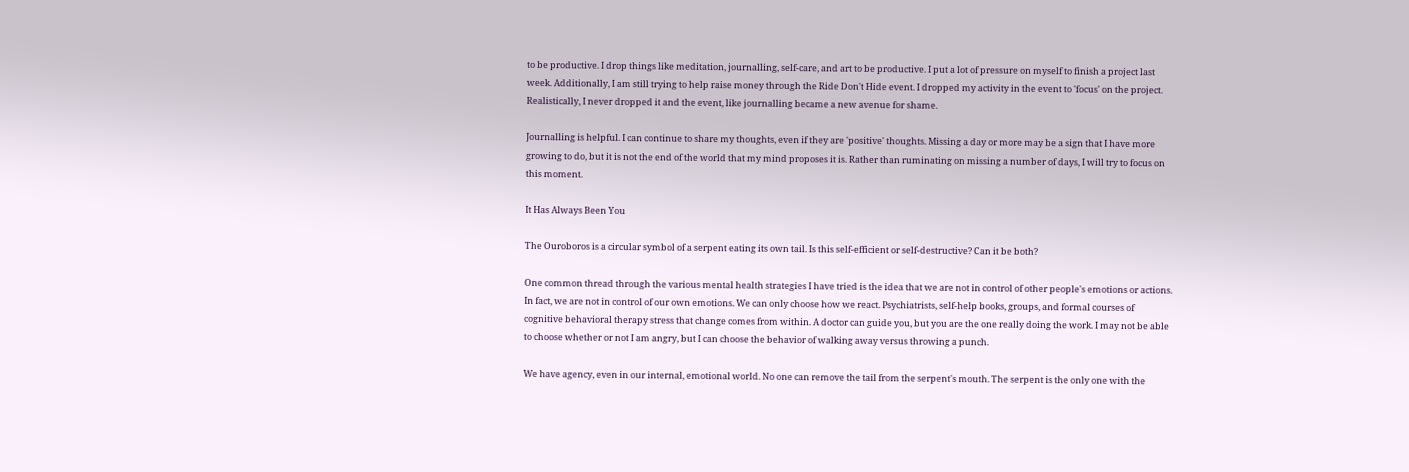to be productive. I drop things like meditation, journalling, self-care, and art to be productive. I put a lot of pressure on myself to finish a project last week. Additionally, I am still trying to help raise money through the Ride Don't Hide event. I dropped my activity in the event to 'focus' on the project. Realistically, I never dropped it and the event, like journalling became a new avenue for shame.

Journalling is helpful. I can continue to share my thoughts, even if they are 'positive' thoughts. Missing a day or more may be a sign that I have more growing to do, but it is not the end of the world that my mind proposes it is. Rather than ruminating on missing a number of days, I will try to focus on this moment.

It Has Always Been You

The Ouroboros is a circular symbol of a serpent eating its own tail. Is this self-efficient or self-destructive? Can it be both?

One common thread through the various mental health strategies I have tried is the idea that we are not in control of other people's emotions or actions. In fact, we are not in control of our own emotions. We can only choose how we react. Psychiatrists, self-help books, groups, and formal courses of cognitive behavioral therapy stress that change comes from within. A doctor can guide you, but you are the one really doing the work. I may not be able to choose whether or not I am angry, but I can choose the behavior of walking away versus throwing a punch.

We have agency, even in our internal, emotional world. No one can remove the tail from the serpent's mouth. The serpent is the only one with the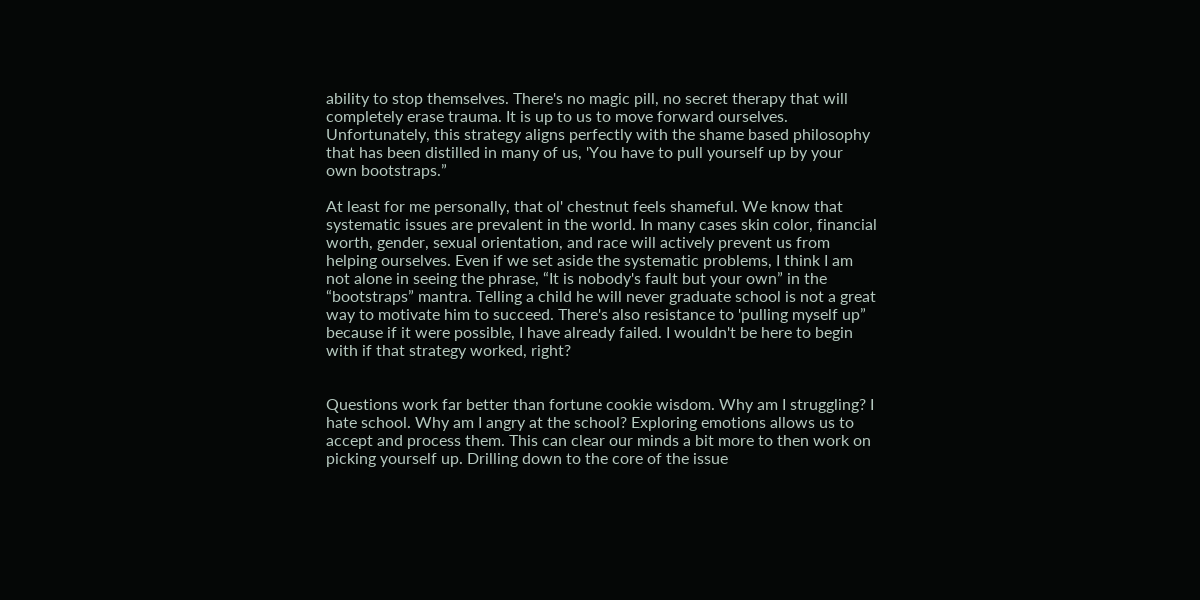ability to stop themselves. There's no magic pill, no secret therapy that will completely erase trauma. It is up to us to move forward ourselves. Unfortunately, this strategy aligns perfectly with the shame based philosophy that has been distilled in many of us, 'You have to pull yourself up by your own bootstraps.”

At least for me personally, that ol' chestnut feels shameful. We know that systematic issues are prevalent in the world. In many cases skin color, financial worth, gender, sexual orientation, and race will actively prevent us from helping ourselves. Even if we set aside the systematic problems, I think I am not alone in seeing the phrase, “It is nobody's fault but your own” in the “bootstraps” mantra. Telling a child he will never graduate school is not a great way to motivate him to succeed. There's also resistance to 'pulling myself up” because if it were possible, I have already failed. I wouldn't be here to begin with if that strategy worked, right?


Questions work far better than fortune cookie wisdom. Why am I struggling? I hate school. Why am I angry at the school? Exploring emotions allows us to accept and process them. This can clear our minds a bit more to then work on picking yourself up. Drilling down to the core of the issue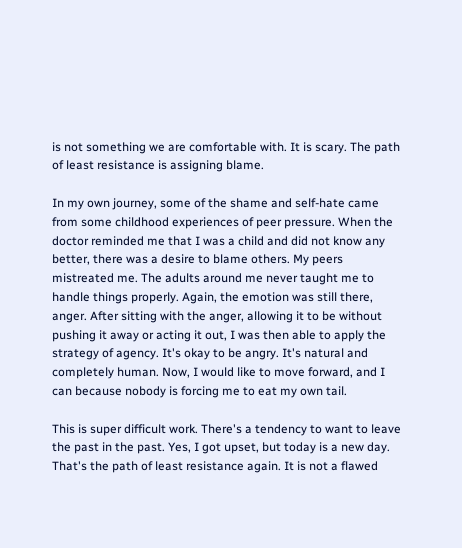is not something we are comfortable with. It is scary. The path of least resistance is assigning blame.

In my own journey, some of the shame and self-hate came from some childhood experiences of peer pressure. When the doctor reminded me that I was a child and did not know any better, there was a desire to blame others. My peers mistreated me. The adults around me never taught me to handle things properly. Again, the emotion was still there, anger. After sitting with the anger, allowing it to be without pushing it away or acting it out, I was then able to apply the strategy of agency. It's okay to be angry. It's natural and completely human. Now, I would like to move forward, and I can because nobody is forcing me to eat my own tail.

This is super difficult work. There's a tendency to want to leave the past in the past. Yes, I got upset, but today is a new day. That's the path of least resistance again. It is not a flawed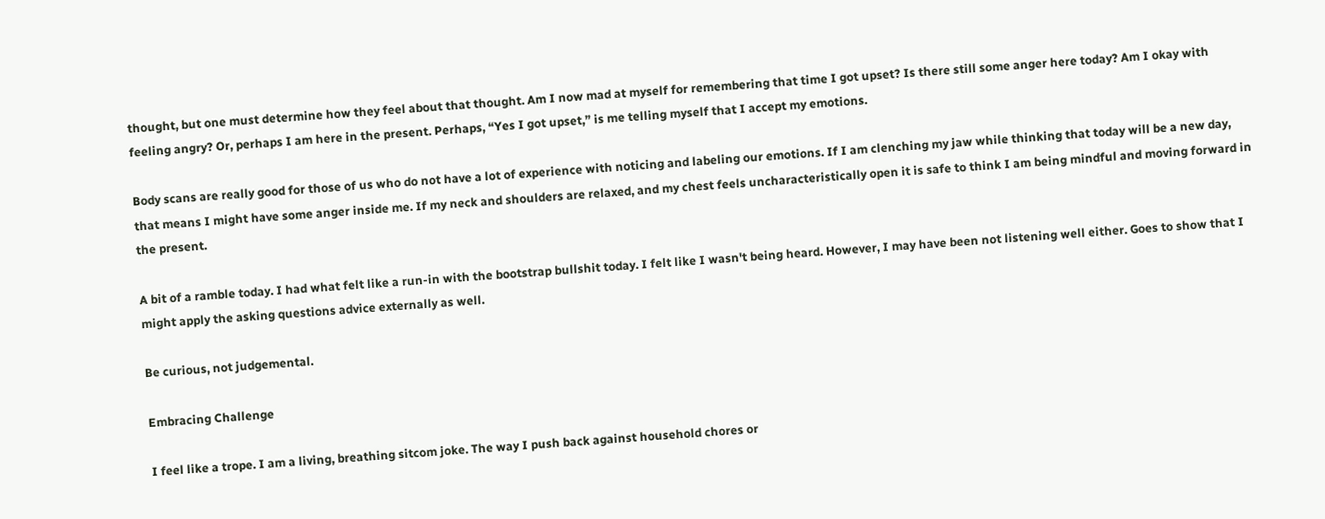thought, but one must determine how they feel about that thought. Am I now mad at myself for remembering that time I got upset? Is there still some anger here today? Am I okay with feeling angry? Or, perhaps I am here in the present. Perhaps, “Yes I got upset,” is me telling myself that I accept my emotions.

Body scans are really good for those of us who do not have a lot of experience with noticing and labeling our emotions. If I am clenching my jaw while thinking that today will be a new day, that means I might have some anger inside me. If my neck and shoulders are relaxed, and my chest feels uncharacteristically open it is safe to think I am being mindful and moving forward in the present.

A bit of a ramble today. I had what felt like a run-in with the bootstrap bullshit today. I felt like I wasn't being heard. However, I may have been not listening well either. Goes to show that I might apply the asking questions advice externally as well.

Be curious, not judgemental.

Embracing Challenge

I feel like a trope. I am a living, breathing sitcom joke. The way I push back against household chores or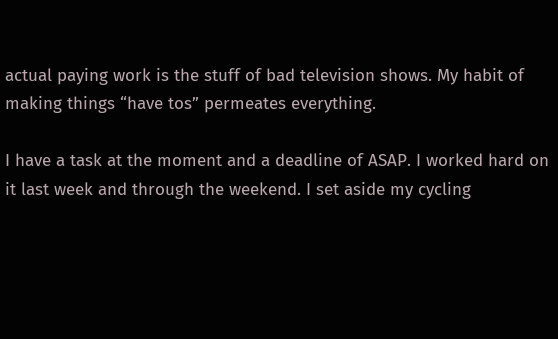actual paying work is the stuff of bad television shows. My habit of making things “have tos” permeates everything.

I have a task at the moment and a deadline of ASAP. I worked hard on it last week and through the weekend. I set aside my cycling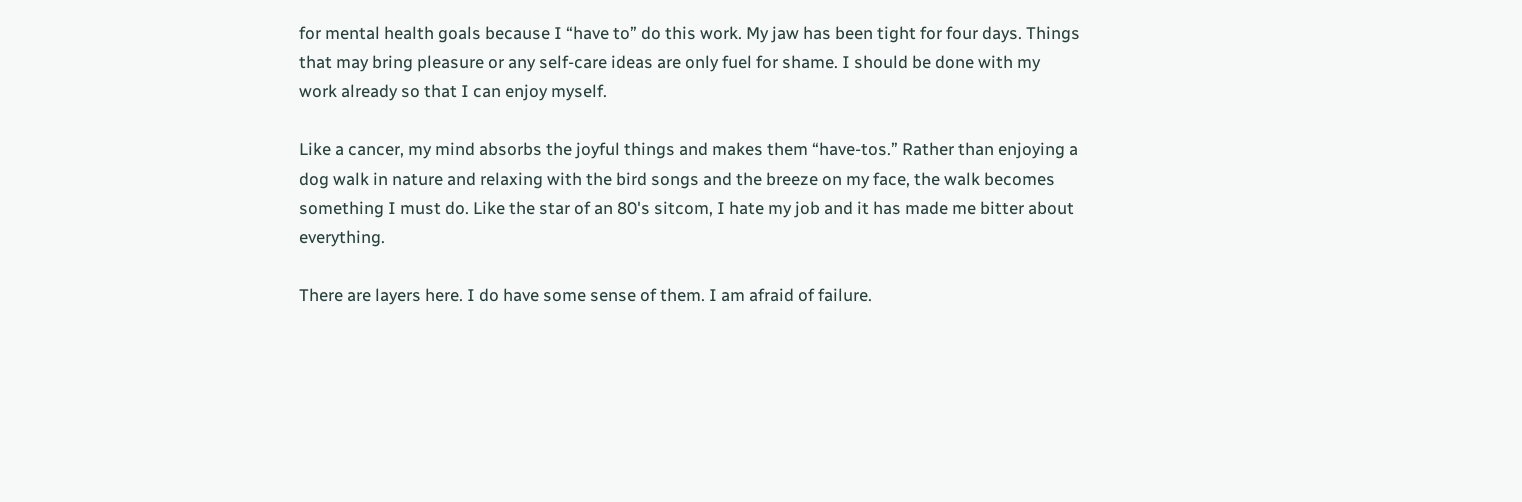for mental health goals because I “have to” do this work. My jaw has been tight for four days. Things that may bring pleasure or any self-care ideas are only fuel for shame. I should be done with my work already so that I can enjoy myself.

Like a cancer, my mind absorbs the joyful things and makes them “have-tos.” Rather than enjoying a dog walk in nature and relaxing with the bird songs and the breeze on my face, the walk becomes something I must do. Like the star of an 80's sitcom, I hate my job and it has made me bitter about everything.

There are layers here. I do have some sense of them. I am afraid of failure.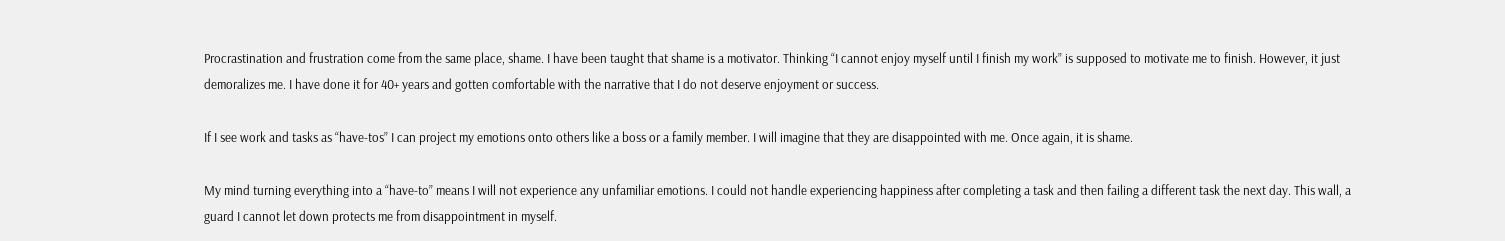Procrastination and frustration come from the same place, shame. I have been taught that shame is a motivator. Thinking “I cannot enjoy myself until I finish my work” is supposed to motivate me to finish. However, it just demoralizes me. I have done it for 40+ years and gotten comfortable with the narrative that I do not deserve enjoyment or success.

If I see work and tasks as “have-tos” I can project my emotions onto others like a boss or a family member. I will imagine that they are disappointed with me. Once again, it is shame.

My mind turning everything into a “have-to” means I will not experience any unfamiliar emotions. I could not handle experiencing happiness after completing a task and then failing a different task the next day. This wall, a guard I cannot let down protects me from disappointment in myself.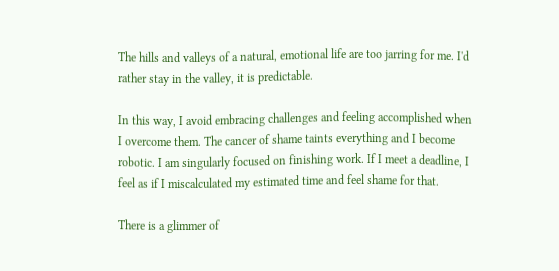The hills and valleys of a natural, emotional life are too jarring for me. I'd rather stay in the valley, it is predictable.

In this way, I avoid embracing challenges and feeling accomplished when I overcome them. The cancer of shame taints everything and I become robotic. I am singularly focused on finishing work. If I meet a deadline, I feel as if I miscalculated my estimated time and feel shame for that.

There is a glimmer of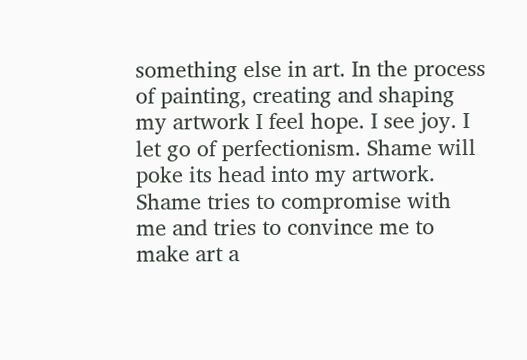something else in art. In the process of painting, creating and shaping my artwork I feel hope. I see joy. I let go of perfectionism. Shame will poke its head into my artwork. Shame tries to compromise with me and tries to convince me to make art a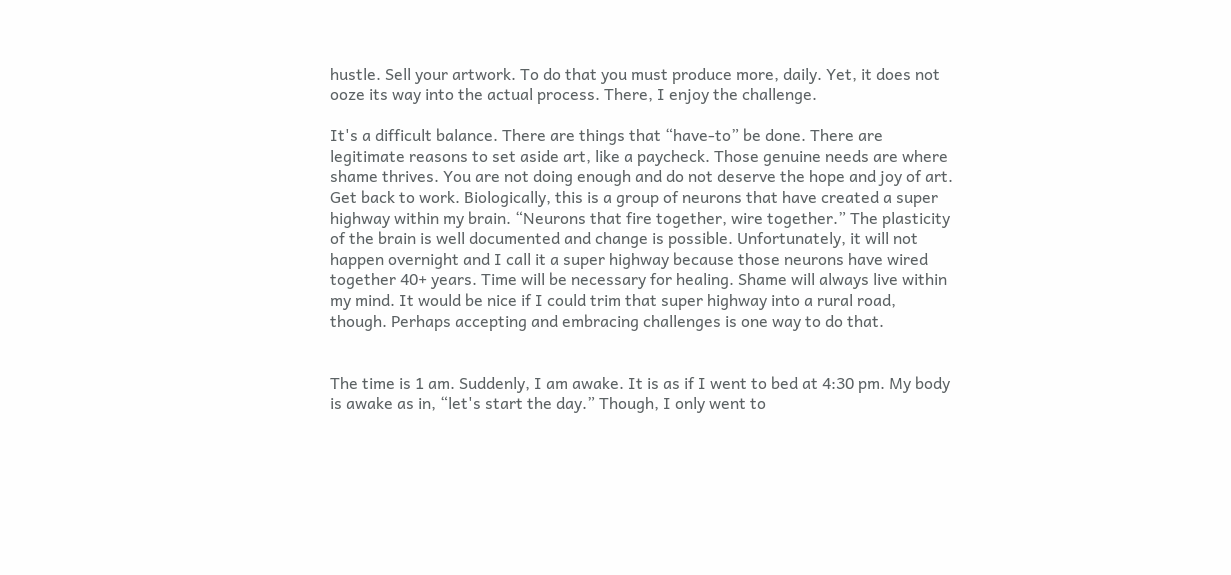hustle. Sell your artwork. To do that you must produce more, daily. Yet, it does not ooze its way into the actual process. There, I enjoy the challenge.

It's a difficult balance. There are things that “have-to” be done. There are legitimate reasons to set aside art, like a paycheck. Those genuine needs are where shame thrives. You are not doing enough and do not deserve the hope and joy of art. Get back to work. Biologically, this is a group of neurons that have created a super highway within my brain. “Neurons that fire together, wire together.” The plasticity of the brain is well documented and change is possible. Unfortunately, it will not happen overnight and I call it a super highway because those neurons have wired together 40+ years. Time will be necessary for healing. Shame will always live within my mind. It would be nice if I could trim that super highway into a rural road, though. Perhaps accepting and embracing challenges is one way to do that.


The time is 1 am. Suddenly, I am awake. It is as if I went to bed at 4:30 pm. My body is awake as in, “let's start the day.” Though, I only went to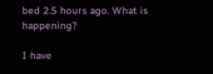bed 2.5 hours ago. What is happening?

I have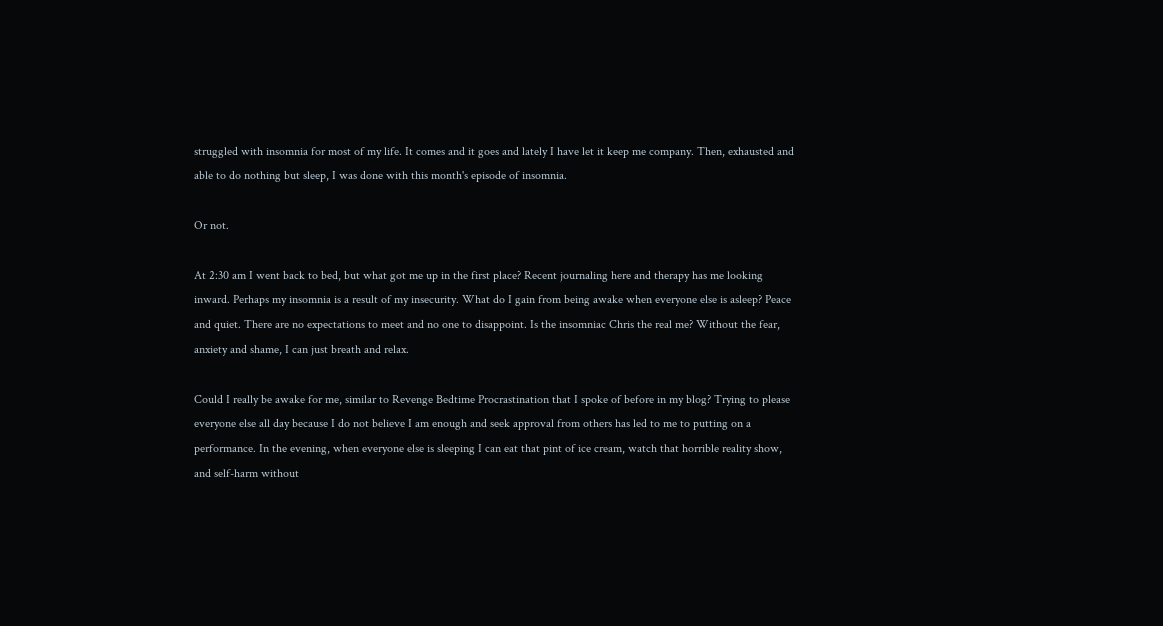struggled with insomnia for most of my life. It comes and it goes and lately I have let it keep me company. Then, exhausted and able to do nothing but sleep, I was done with this month's episode of insomnia.

Or not.

At 2:30 am I went back to bed, but what got me up in the first place? Recent journaling here and therapy has me looking inward. Perhaps my insomnia is a result of my insecurity. What do I gain from being awake when everyone else is asleep? Peace and quiet. There are no expectations to meet and no one to disappoint. Is the insomniac Chris the real me? Without the fear, anxiety and shame, I can just breath and relax.

Could I really be awake for me, similar to Revenge Bedtime Procrastination that I spoke of before in my blog? Trying to please everyone else all day because I do not believe I am enough and seek approval from others has led to me to putting on a performance. In the evening, when everyone else is sleeping I can eat that pint of ice cream, watch that horrible reality show, and self-harm without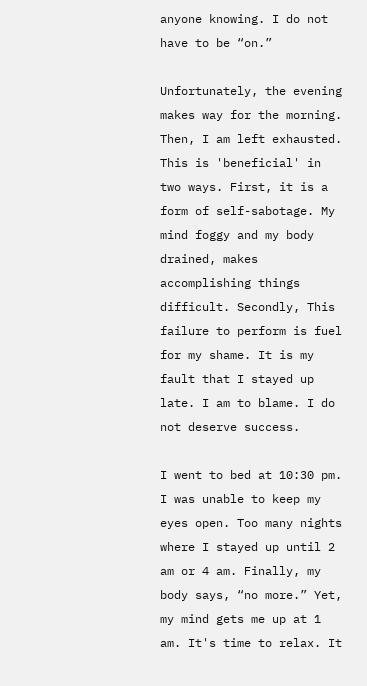anyone knowing. I do not have to be “on.”

Unfortunately, the evening makes way for the morning. Then, I am left exhausted. This is 'beneficial' in two ways. First, it is a form of self-sabotage. My mind foggy and my body drained, makes accomplishing things difficult. Secondly, This failure to perform is fuel for my shame. It is my fault that I stayed up late. I am to blame. I do not deserve success.

I went to bed at 10:30 pm. I was unable to keep my eyes open. Too many nights where I stayed up until 2 am or 4 am. Finally, my body says, “no more.” Yet, my mind gets me up at 1 am. It's time to relax. It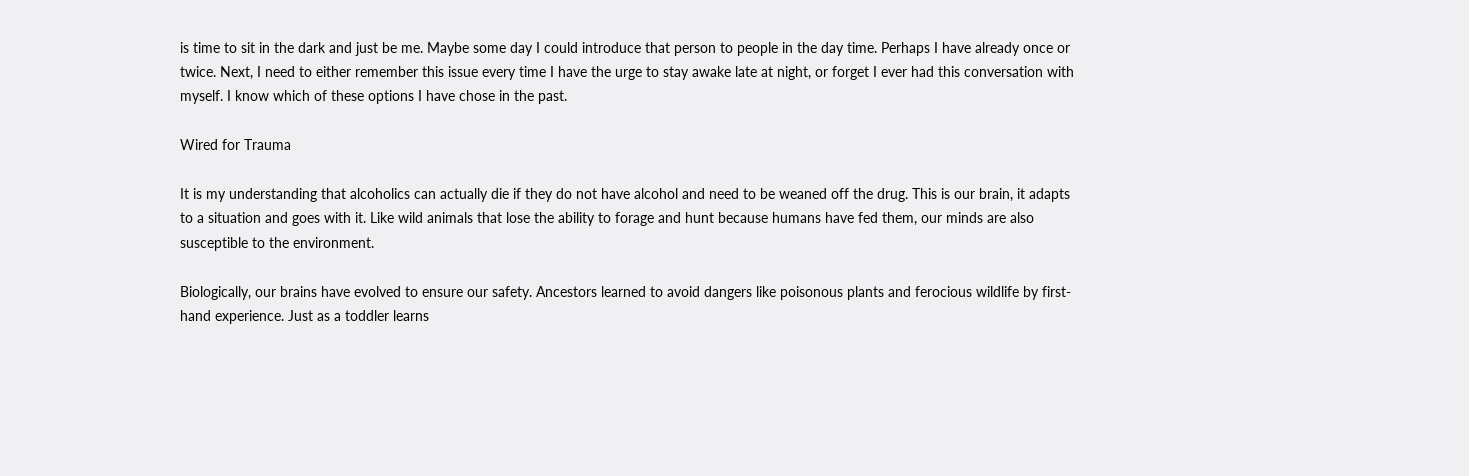is time to sit in the dark and just be me. Maybe some day I could introduce that person to people in the day time. Perhaps I have already once or twice. Next, I need to either remember this issue every time I have the urge to stay awake late at night, or forget I ever had this conversation with myself. I know which of these options I have chose in the past.

Wired for Trauma

It is my understanding that alcoholics can actually die if they do not have alcohol and need to be weaned off the drug. This is our brain, it adapts to a situation and goes with it. Like wild animals that lose the ability to forage and hunt because humans have fed them, our minds are also susceptible to the environment.

Biologically, our brains have evolved to ensure our safety. Ancestors learned to avoid dangers like poisonous plants and ferocious wildlife by first-hand experience. Just as a toddler learns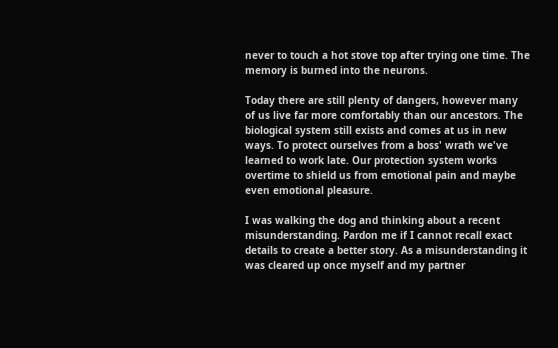never to touch a hot stove top after trying one time. The memory is burned into the neurons.

Today there are still plenty of dangers, however many of us live far more comfortably than our ancestors. The biological system still exists and comes at us in new ways. To protect ourselves from a boss' wrath we've learned to work late. Our protection system works overtime to shield us from emotional pain and maybe even emotional pleasure.

I was walking the dog and thinking about a recent misunderstanding. Pardon me if I cannot recall exact details to create a better story. As a misunderstanding it was cleared up once myself and my partner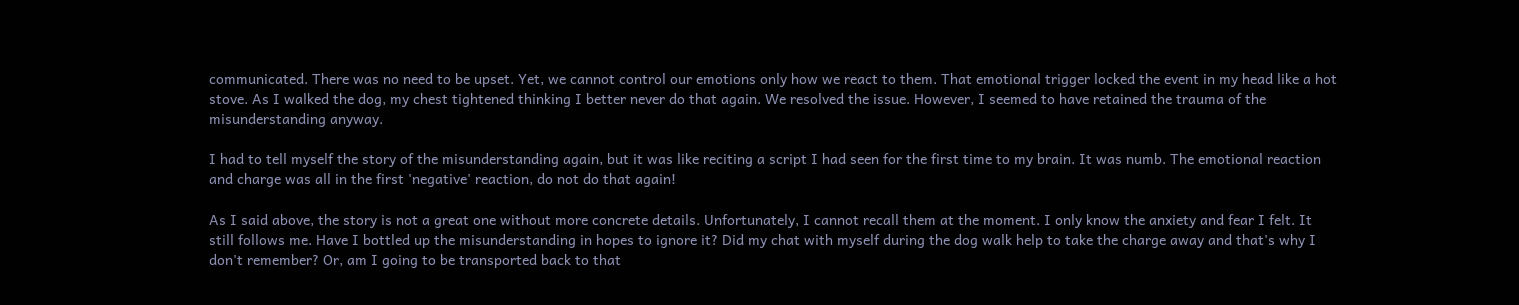communicated. There was no need to be upset. Yet, we cannot control our emotions only how we react to them. That emotional trigger locked the event in my head like a hot stove. As I walked the dog, my chest tightened thinking I better never do that again. We resolved the issue. However, I seemed to have retained the trauma of the misunderstanding anyway.

I had to tell myself the story of the misunderstanding again, but it was like reciting a script I had seen for the first time to my brain. It was numb. The emotional reaction and charge was all in the first 'negative' reaction, do not do that again!

As I said above, the story is not a great one without more concrete details. Unfortunately, I cannot recall them at the moment. I only know the anxiety and fear I felt. It still follows me. Have I bottled up the misunderstanding in hopes to ignore it? Did my chat with myself during the dog walk help to take the charge away and that's why I don't remember? Or, am I going to be transported back to that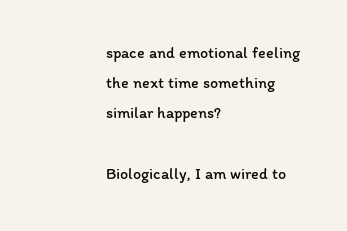space and emotional feeling the next time something similar happens?

Biologically, I am wired to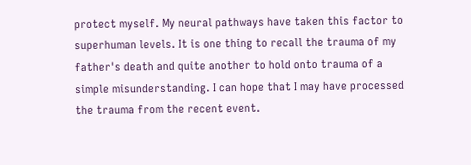protect myself. My neural pathways have taken this factor to superhuman levels. It is one thing to recall the trauma of my father's death and quite another to hold onto trauma of a simple misunderstanding. I can hope that I may have processed the trauma from the recent event.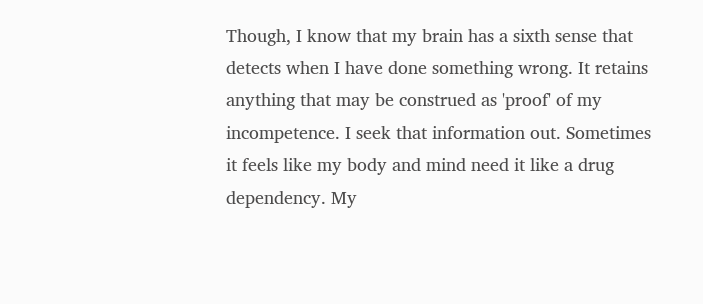Though, I know that my brain has a sixth sense that detects when I have done something wrong. It retains anything that may be construed as 'proof' of my incompetence. I seek that information out. Sometimes it feels like my body and mind need it like a drug dependency. My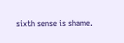sixth sense is shame.